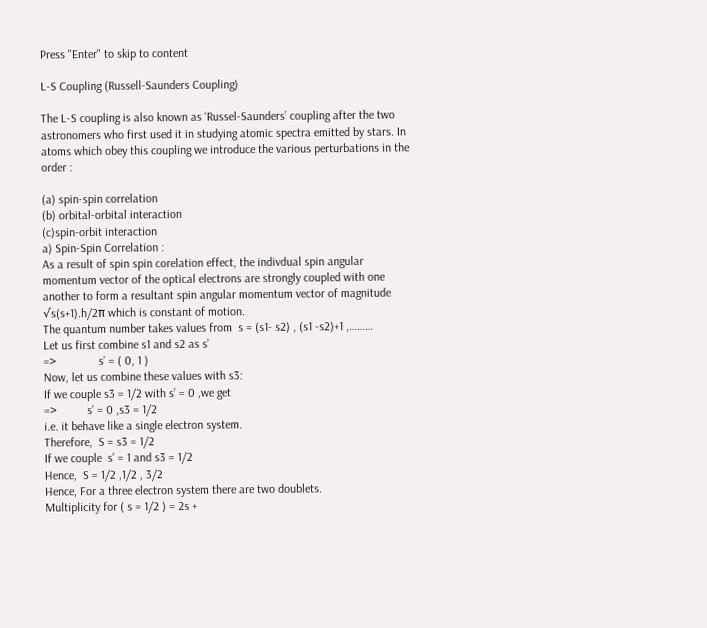Press "Enter" to skip to content

L-S Coupling (Russell-Saunders Coupling)

The L-S coupling is also known as ‘Russel-Saunders’ coupling after the two astronomers who first used it in studying atomic spectra emitted by stars. In atoms which obey this coupling we introduce the various perturbations in the order :

(a) spin-spin correlation
(b) orbital-orbital interaction
(c)spin-orbit interaction
a) Spin-Spin Correlation :
As a result of spin spin corelation effect, the indivdual spin angular momentum vector of the optical electrons are strongly coupled with one another to form a resultant spin angular momentum vector of magnitude √s(s+1).h/2π which is constant of motion.
The quantum number takes values from  s = (s1- s2) , (s1 -s2)+1 ,………
Let us first combine s1 and s2 as s’
=>              s’ = ( 0, 1 )
Now, let us combine these values with s3:
If we couple s3 = 1/2 with s’ = 0 ,we get
=>          s’ = 0 ,s3 = 1/2
i.e. it behave like a single electron system.
Therefore,  S = s3 = 1/2
If we couple  s’ = 1 and s3 = 1/2
Hence,  S = 1/2 ,1/2 , 3/2
Hence, For a three electron system there are two doublets.
Multiplicity for ( s = 1/2 ) = 2s +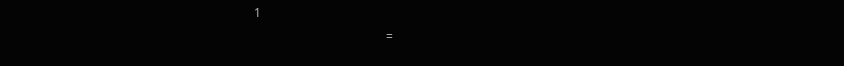1
                                            =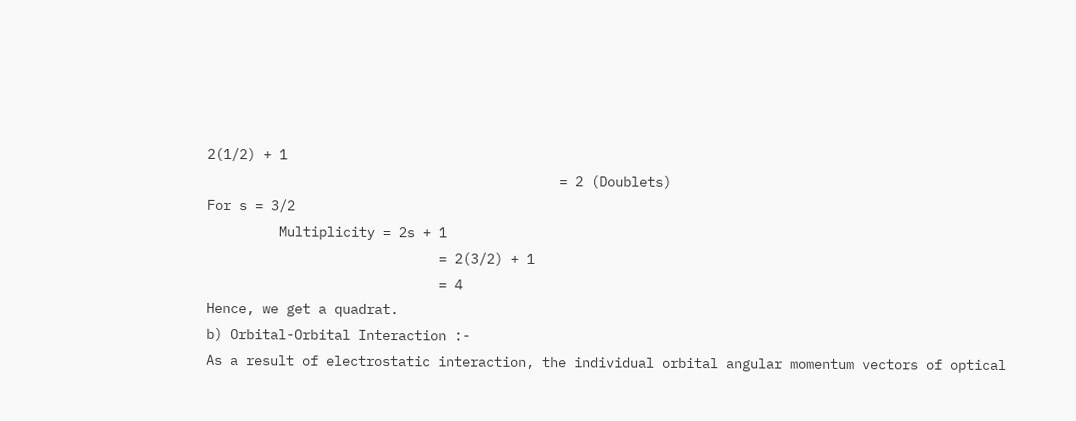2(1/2) + 1
                                            = 2 (Doublets)
For s = 3/2
         Multiplicity = 2s + 1
                             = 2(3/2) + 1
                             = 4
Hence, we get a quadrat.
b) Orbital-Orbital Interaction :-
As a result of electrostatic interaction, the individual orbital angular momentum vectors of optical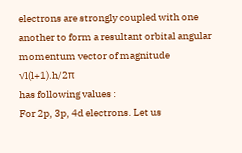electrons are strongly coupled with one another to form a resultant orbital angular momentum vector of magnitude √l(l+1).h/2π
has following values :
For 2p, 3p, 4d electrons. Let us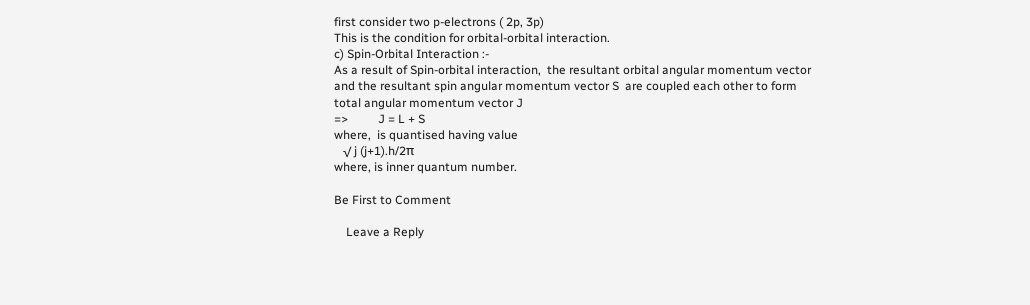first consider two p-electrons ( 2p, 3p)
This is the condition for orbital-orbital interaction.
c) Spin-Orbital Interaction :-
As a result of Spin-orbital interaction,  the resultant orbital angular momentum vector and the resultant spin angular momentum vector S  are coupled each other to form total angular momentum vector J
=>          J = L + S
where,  is quantised having value
   √ j (j+1).h/2π
where, is inner quantum number.

Be First to Comment

    Leave a Reply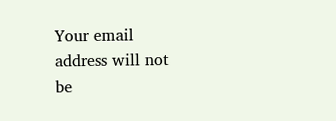Your email address will not be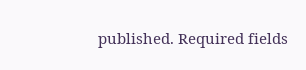published. Required fields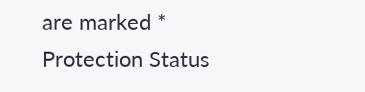are marked * Protection Status